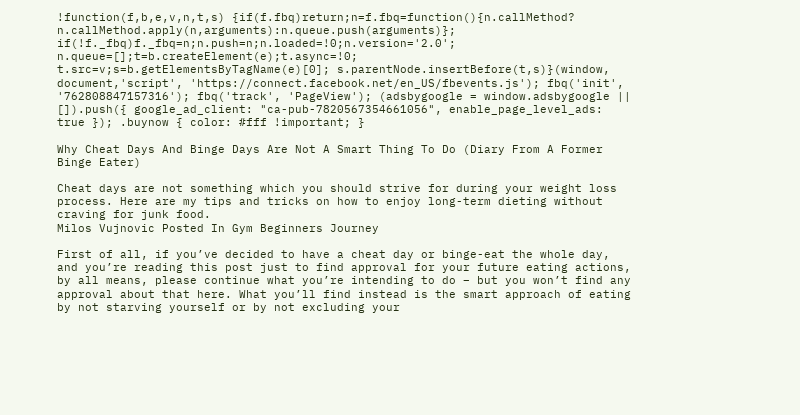!function(f,b,e,v,n,t,s) {if(f.fbq)return;n=f.fbq=function(){n.callMethod? n.callMethod.apply(n,arguments):n.queue.push(arguments)}; if(!f._fbq)f._fbq=n;n.push=n;n.loaded=!0;n.version='2.0'; n.queue=[];t=b.createElement(e);t.async=!0; t.src=v;s=b.getElementsByTagName(e)[0]; s.parentNode.insertBefore(t,s)}(window, document,'script', 'https://connect.facebook.net/en_US/fbevents.js'); fbq('init', '762808847157316'); fbq('track', 'PageView'); (adsbygoogle = window.adsbygoogle || []).push({ google_ad_client: "ca-pub-7820567354661056", enable_page_level_ads: true }); .buynow { color: #fff !important; }

Why Cheat Days And Binge Days Are Not A Smart Thing To Do (Diary From A Former Binge Eater)

Cheat days are not something which you should strive for during your weight loss process. Here are my tips and tricks on how to enjoy long-term dieting without craving for junk food.
Milos Vujnovic Posted In Gym Beginners Journey

First of all, if you’ve decided to have a cheat day or binge-eat the whole day, and you’re reading this post just to find approval for your future eating actions, by all means, please continue what you’re intending to do – but you won’t find any approval about that here. What you’ll find instead is the smart approach of eating by not starving yourself or by not excluding your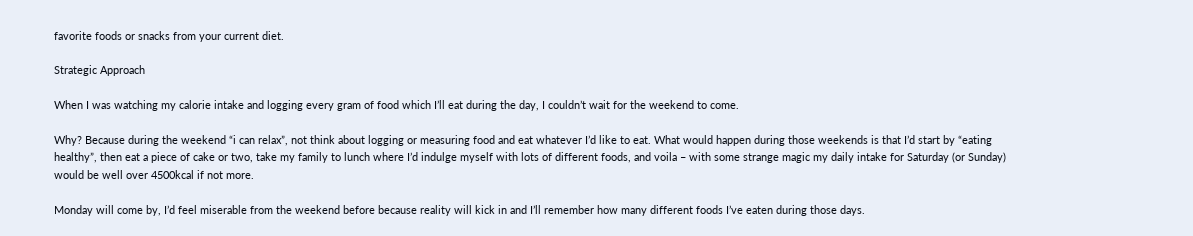favorite foods or snacks from your current diet.

Strategic Approach

When I was watching my calorie intake and logging every gram of food which I’ll eat during the day, I couldn’t wait for the weekend to come.

Why? Because during the weekend “i can relax”, not think about logging or measuring food and eat whatever I’d like to eat. What would happen during those weekends is that I’d start by “eating healthy”, then eat a piece of cake or two, take my family to lunch where I’d indulge myself with lots of different foods, and voila – with some strange magic my daily intake for Saturday (or Sunday) would be well over 4500kcal if not more.

Monday will come by, I’d feel miserable from the weekend before because reality will kick in and I’ll remember how many different foods I’ve eaten during those days.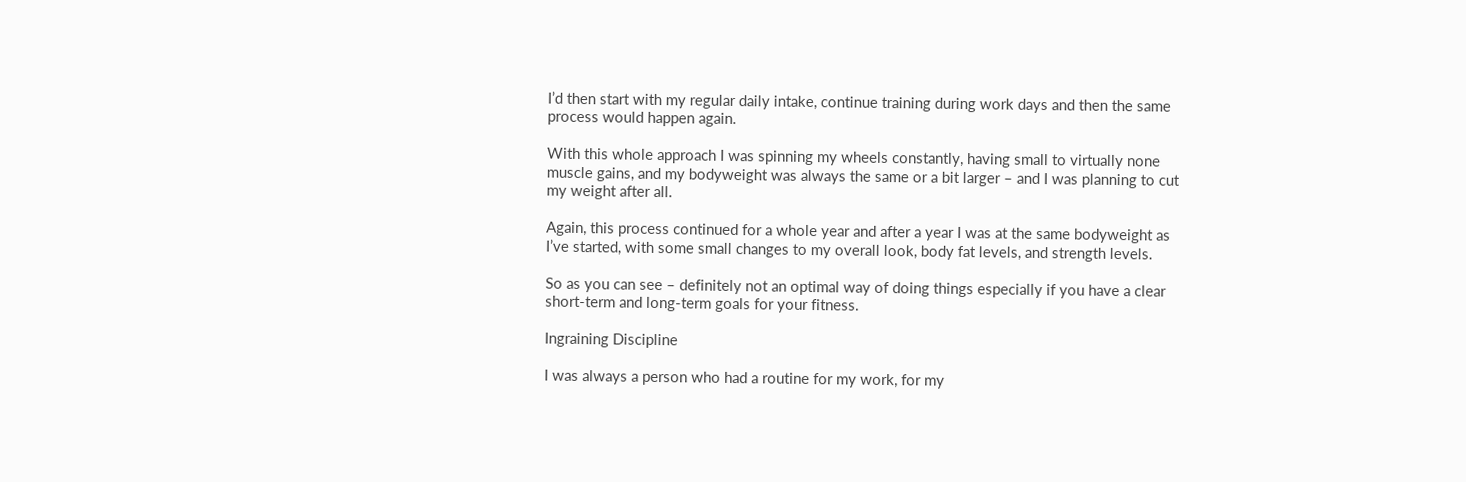I’d then start with my regular daily intake, continue training during work days and then the same process would happen again.

With this whole approach I was spinning my wheels constantly, having small to virtually none muscle gains, and my bodyweight was always the same or a bit larger – and I was planning to cut my weight after all.

Again, this process continued for a whole year and after a year I was at the same bodyweight as I’ve started, with some small changes to my overall look, body fat levels, and strength levels.

So as you can see – definitely not an optimal way of doing things especially if you have a clear short-term and long-term goals for your fitness.

Ingraining Discipline

I was always a person who had a routine for my work, for my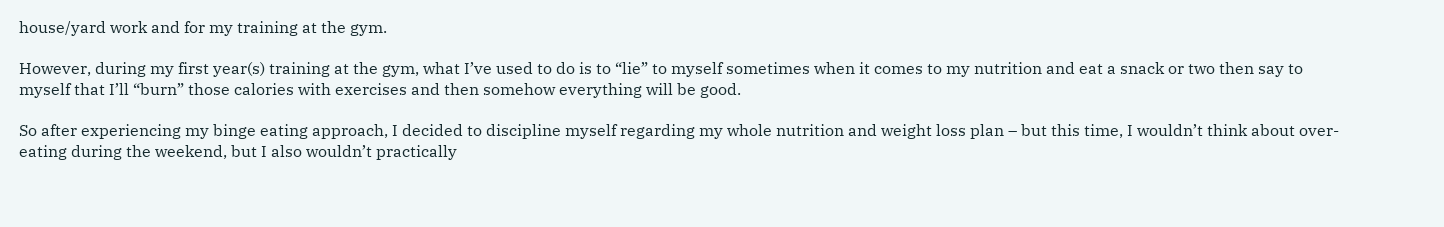house/yard work and for my training at the gym.

However, during my first year(s) training at the gym, what I’ve used to do is to “lie” to myself sometimes when it comes to my nutrition and eat a snack or two then say to myself that I’ll “burn” those calories with exercises and then somehow everything will be good.

So after experiencing my binge eating approach, I decided to discipline myself regarding my whole nutrition and weight loss plan – but this time, I wouldn’t think about over-eating during the weekend, but I also wouldn’t practically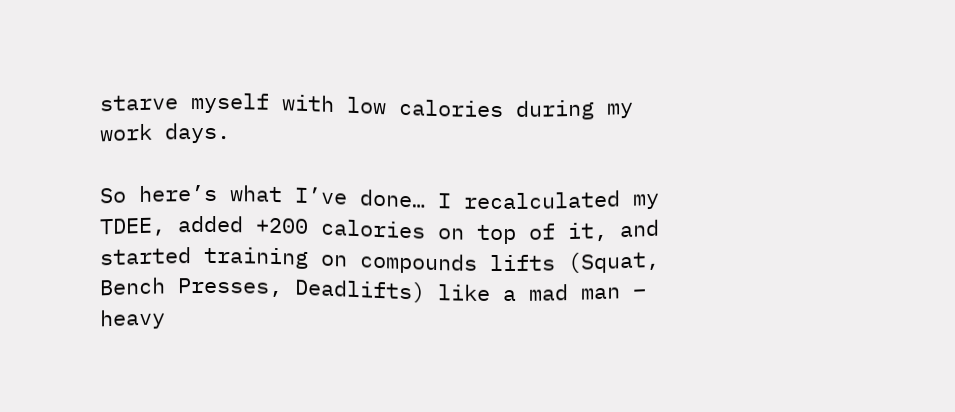starve myself with low calories during my work days.

So here’s what I’ve done… I recalculated my TDEE, added +200 calories on top of it, and started training on compounds lifts (Squat, Bench Presses, Deadlifts) like a mad man – heavy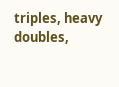triples, heavy doubles,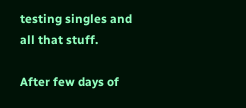testing singles and all that stuff.

After few days of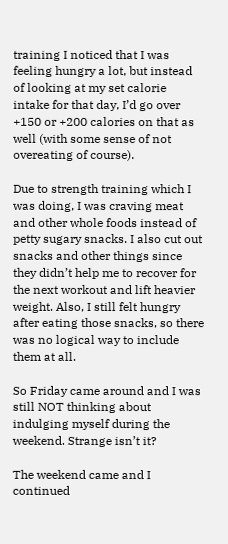training I noticed that I was feeling hungry a lot, but instead of looking at my set calorie intake for that day, I’d go over +150 or +200 calories on that as well (with some sense of not overeating of course).

Due to strength training which I was doing, I was craving meat and other whole foods instead of petty sugary snacks. I also cut out snacks and other things since they didn’t help me to recover for the next workout and lift heavier weight. Also, I still felt hungry after eating those snacks, so there was no logical way to include them at all.

So Friday came around and I was still NOT thinking about indulging myself during the weekend. Strange isn’t it?

The weekend came and I continued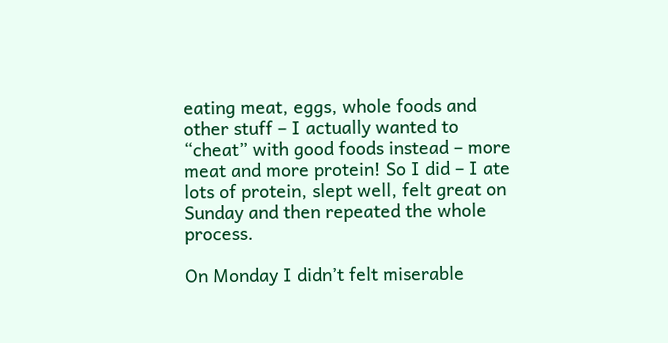eating meat, eggs, whole foods and other stuff – I actually wanted to “cheat” with good foods instead – more meat and more protein! So I did – I ate lots of protein, slept well, felt great on Sunday and then repeated the whole process.

On Monday I didn’t felt miserable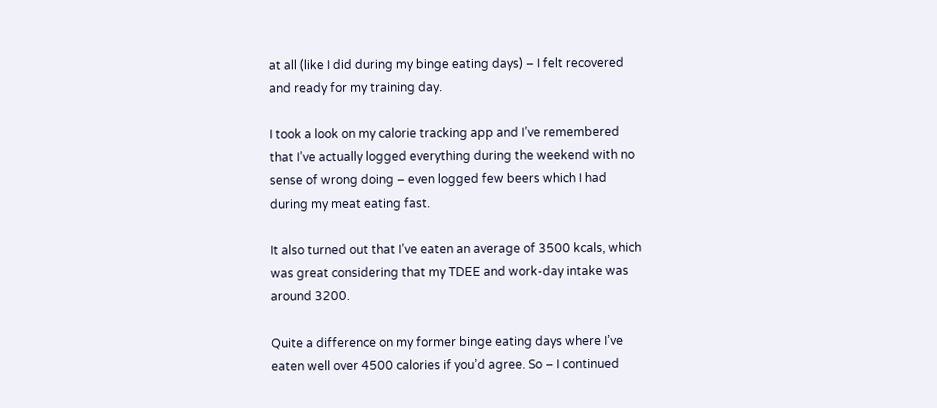at all (like I did during my binge eating days) – I felt recovered and ready for my training day.

I took a look on my calorie tracking app and I’ve remembered that I’ve actually logged everything during the weekend with no sense of wrong doing – even logged few beers which I had during my meat eating fast.

It also turned out that I’ve eaten an average of 3500 kcals, which was great considering that my TDEE and work-day intake was around 3200.

Quite a difference on my former binge eating days where I’ve eaten well over 4500 calories if you’d agree. So – I continued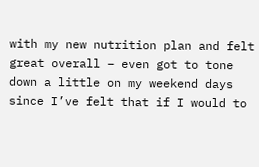with my new nutrition plan and felt great overall – even got to tone down a little on my weekend days since I’ve felt that if I would to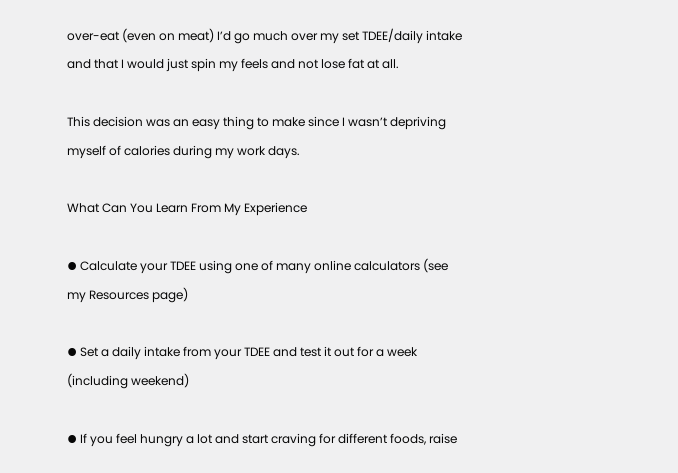over-eat (even on meat) I’d go much over my set TDEE/daily intake and that I would just spin my feels and not lose fat at all.

This decision was an easy thing to make since I wasn’t depriving myself of calories during my work days.

What Can You Learn From My Experience

⦁ Calculate your TDEE using one of many online calculators (see my Resources page)

⦁ Set a daily intake from your TDEE and test it out for a week (including weekend)

⦁ If you feel hungry a lot and start craving for different foods, raise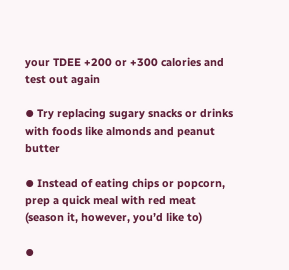your TDEE +200 or +300 calories and test out again

⦁ Try replacing sugary snacks or drinks with foods like almonds and peanut butter

⦁ Instead of eating chips or popcorn, prep a quick meal with red meat (season it, however, you’d like to)

⦁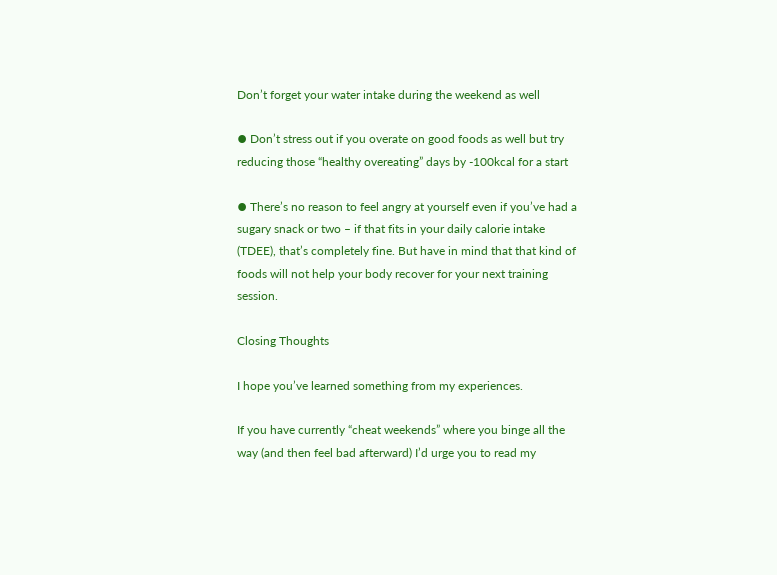Don’t forget your water intake during the weekend as well

⦁ Don’t stress out if you overate on good foods as well but try reducing those “healthy overeating” days by -100kcal for a start

⦁ There’s no reason to feel angry at yourself even if you’ve had a sugary snack or two – if that fits in your daily calorie intake (TDEE), that’s completely fine. But have in mind that that kind of foods will not help your body recover for your next training session.

Closing Thoughts

I hope you’ve learned something from my experiences.

If you have currently “cheat weekends” where you binge all the way (and then feel bad afterward) I’d urge you to read my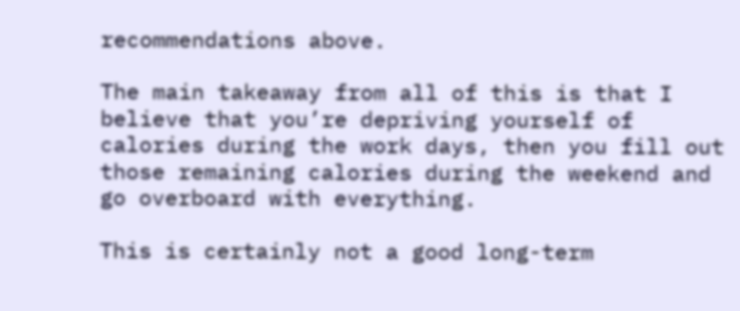recommendations above.

The main takeaway from all of this is that I believe that you’re depriving yourself of calories during the work days, then you fill out those remaining calories during the weekend and go overboard with everything.

This is certainly not a good long-term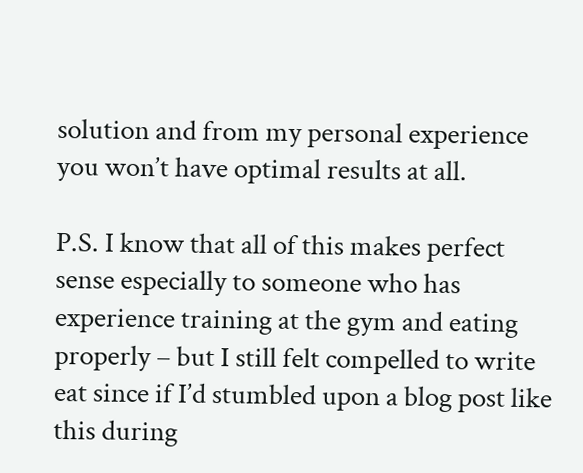solution and from my personal experience you won’t have optimal results at all.

P.S. I know that all of this makes perfect sense especially to someone who has experience training at the gym and eating properly – but I still felt compelled to write eat since if I’d stumbled upon a blog post like this during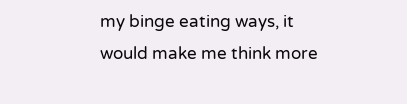my binge eating ways, it would make me think more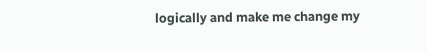logically and make me change my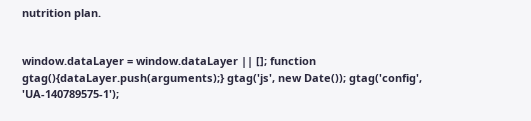nutrition plan.


window.dataLayer = window.dataLayer || []; function gtag(){dataLayer.push(arguments);} gtag('js', new Date()); gtag('config', 'UA-140789575-1');